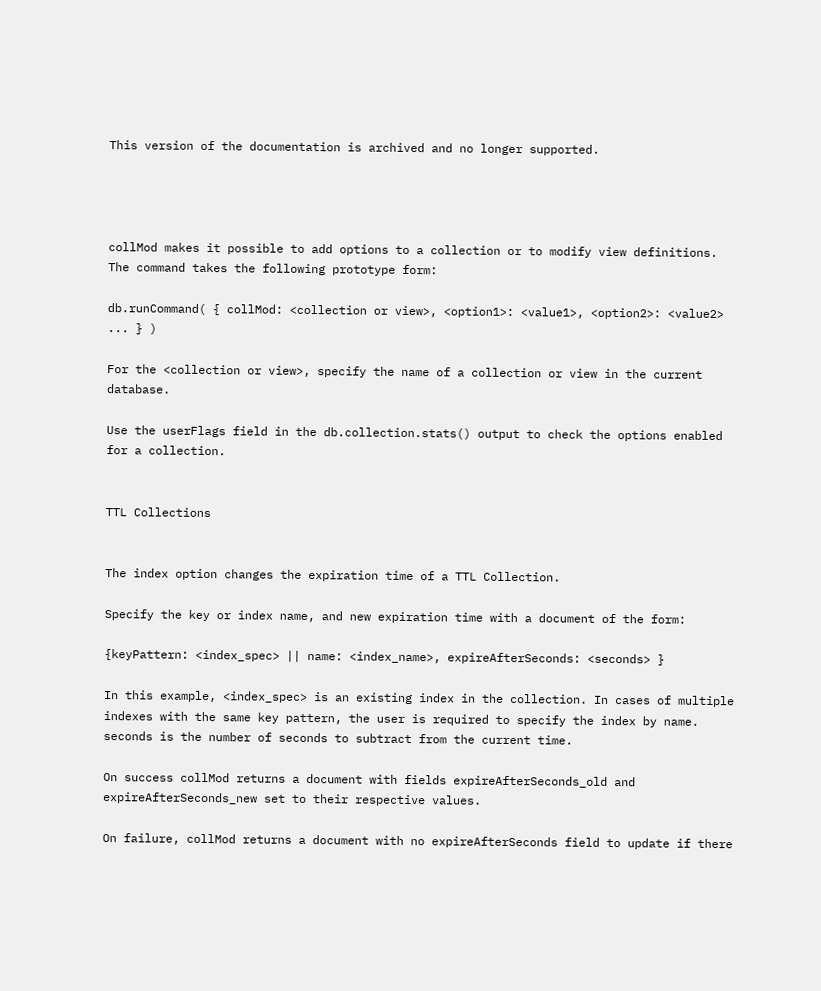This version of the documentation is archived and no longer supported.




collMod makes it possible to add options to a collection or to modify view definitions. The command takes the following prototype form:

db.runCommand( { collMod: <collection or view>, <option1>: <value1>, <option2>: <value2> ... } )

For the <collection or view>, specify the name of a collection or view in the current database.

Use the userFlags field in the db.collection.stats() output to check the options enabled for a collection.


TTL Collections


The index option changes the expiration time of a TTL Collection.

Specify the key or index name, and new expiration time with a document of the form:

{keyPattern: <index_spec> || name: <index_name>, expireAfterSeconds: <seconds> }

In this example, <index_spec> is an existing index in the collection. In cases of multiple indexes with the same key pattern, the user is required to specify the index by name. seconds is the number of seconds to subtract from the current time.

On success collMod returns a document with fields expireAfterSeconds_old and expireAfterSeconds_new set to their respective values.

On failure, collMod returns a document with no expireAfterSeconds field to update if there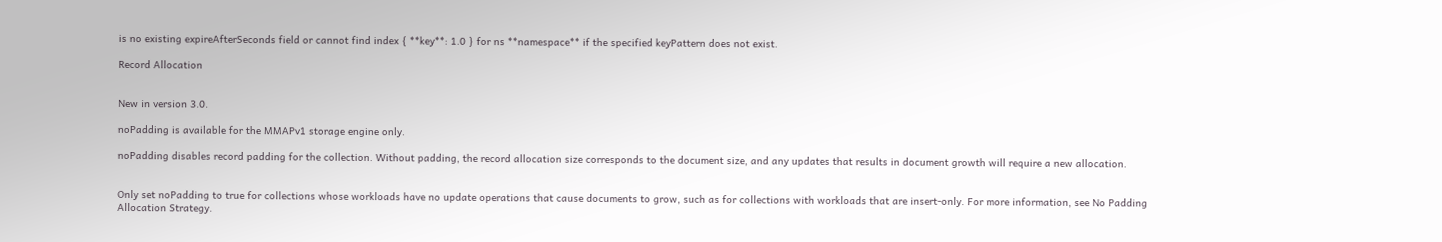is no existing expireAfterSeconds field or cannot find index { **key**: 1.0 } for ns **namespace** if the specified keyPattern does not exist.

Record Allocation


New in version 3.0.

noPadding is available for the MMAPv1 storage engine only.

noPadding disables record padding for the collection. Without padding, the record allocation size corresponds to the document size, and any updates that results in document growth will require a new allocation.


Only set noPadding to true for collections whose workloads have no update operations that cause documents to grow, such as for collections with workloads that are insert-only. For more information, see No Padding Allocation Strategy.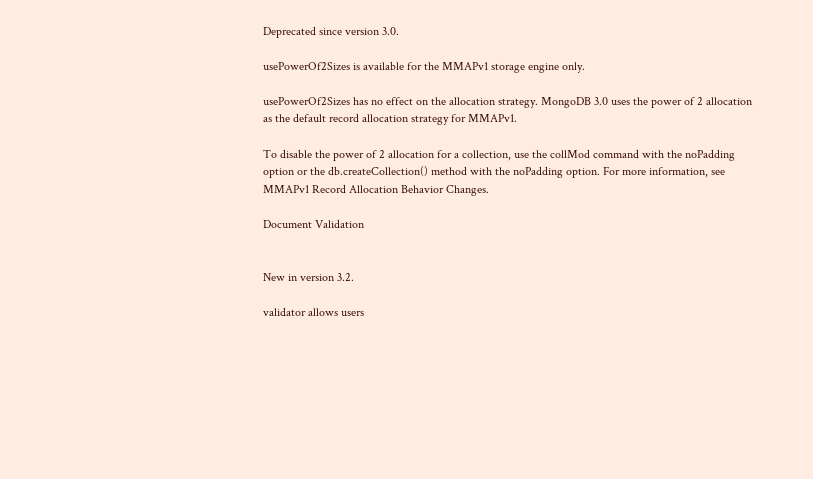Deprecated since version 3.0.

usePowerOf2Sizes is available for the MMAPv1 storage engine only.

usePowerOf2Sizes has no effect on the allocation strategy. MongoDB 3.0 uses the power of 2 allocation as the default record allocation strategy for MMAPv1.

To disable the power of 2 allocation for a collection, use the collMod command with the noPadding option or the db.createCollection() method with the noPadding option. For more information, see MMAPv1 Record Allocation Behavior Changes.

Document Validation


New in version 3.2.

validator allows users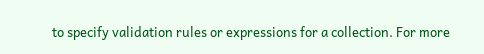to specify validation rules or expressions for a collection. For more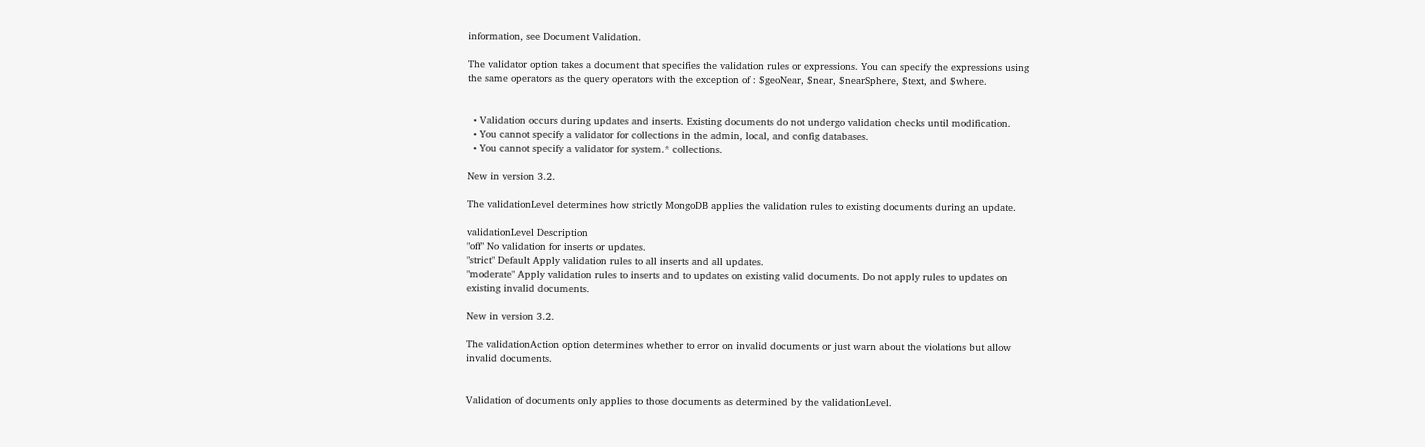information, see Document Validation.

The validator option takes a document that specifies the validation rules or expressions. You can specify the expressions using the same operators as the query operators with the exception of : $geoNear, $near, $nearSphere, $text, and $where.


  • Validation occurs during updates and inserts. Existing documents do not undergo validation checks until modification.
  • You cannot specify a validator for collections in the admin, local, and config databases.
  • You cannot specify a validator for system.* collections.

New in version 3.2.

The validationLevel determines how strictly MongoDB applies the validation rules to existing documents during an update.

validationLevel Description
"off" No validation for inserts or updates.
"strict" Default Apply validation rules to all inserts and all updates.
"moderate" Apply validation rules to inserts and to updates on existing valid documents. Do not apply rules to updates on existing invalid documents.

New in version 3.2.

The validationAction option determines whether to error on invalid documents or just warn about the violations but allow invalid documents.


Validation of documents only applies to those documents as determined by the validationLevel.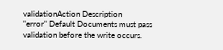validationAction Description
"error" Default Documents must pass validation before the write occurs.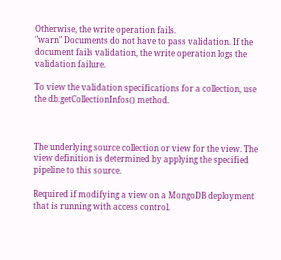Otherwise, the write operation fails.
"warn" Documents do not have to pass validation. If the document fails validation, the write operation logs the validation failure.

To view the validation specifications for a collection, use the db.getCollectionInfos() method.



The underlying source collection or view for the view. The view definition is determined by applying the specified pipeline to this source.

Required if modifying a view on a MongoDB deployment that is running with access control.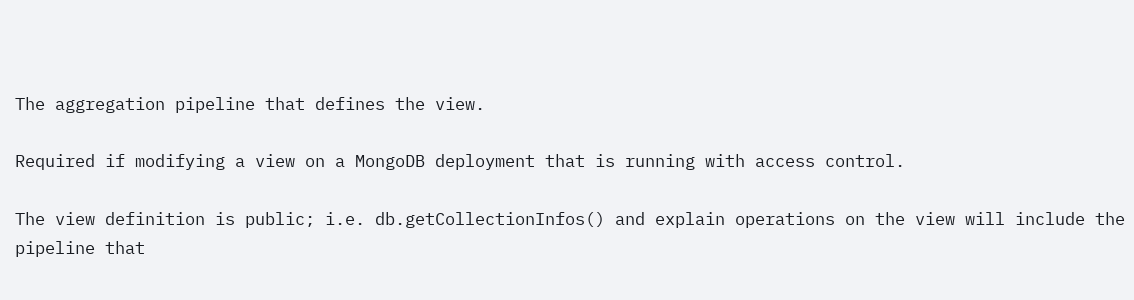The aggregation pipeline that defines the view.

Required if modifying a view on a MongoDB deployment that is running with access control.

The view definition is public; i.e. db.getCollectionInfos() and explain operations on the view will include the pipeline that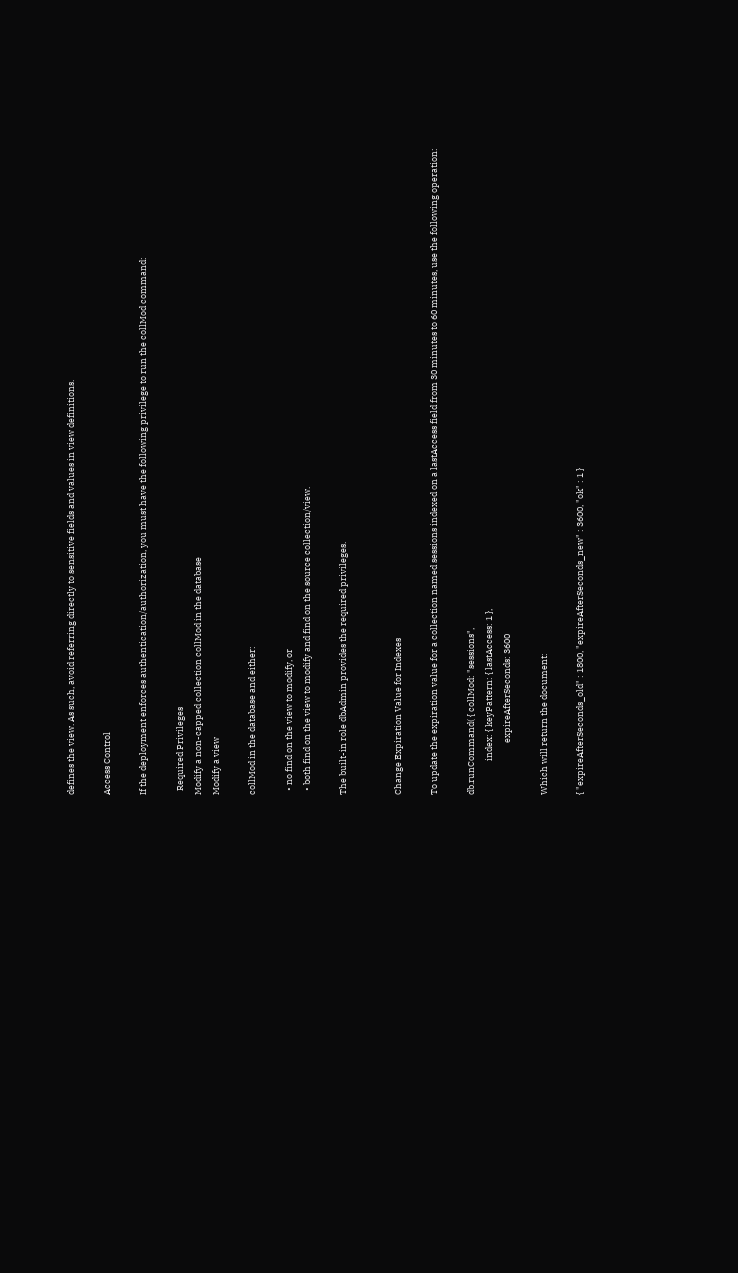defines the view. As such, avoid referring directly to sensitive fields and values in view definitions.

Access Control

If the deployment enforces authentication/authorization, you must have the following privilege to run the collMod command:

  Required Privileges
Modify a non-capped collection collMod in the database
Modify a view

collMod in the database and either:

  • no find on the view to modify, or
  • both find on the view to modify and find on the source collection/view.

The built-in role dbAdmin provides the required privileges.


Change Expiration Value for Indexes

To update the expiration value for a collection named sessions indexed on a lastAccess field from 30 minutes to 60 minutes, use the following operation:

db.runCommand( { collMod: "sessions",
                 index: { keyPattern: { lastAccess: 1 },
                          expireAfterSeconds: 3600

Which will return the document:

{ "expireAfterSeconds_old" : 1800, "expireAfterSeconds_new" : 3600, "ok" : 1 }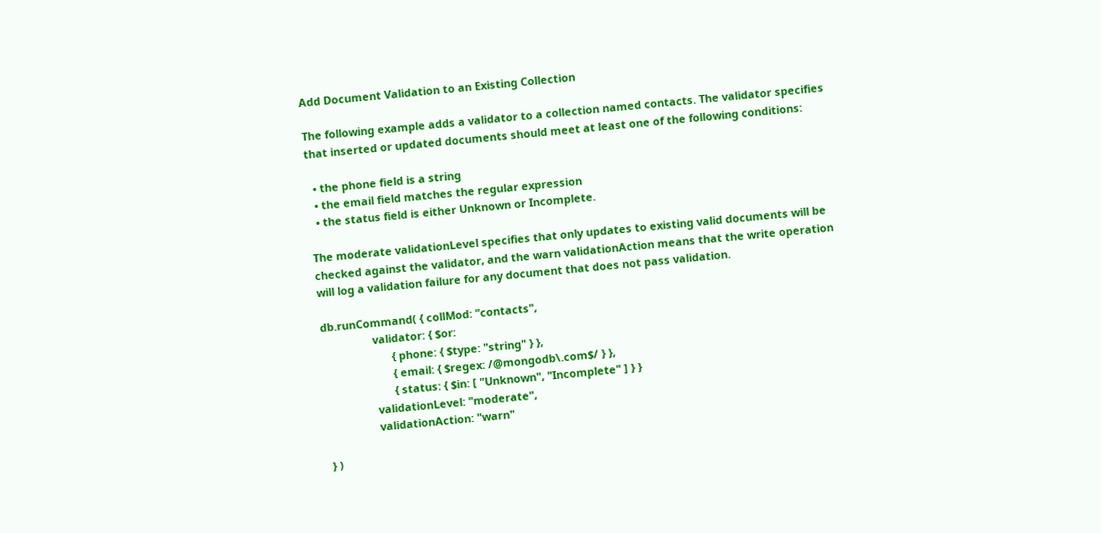Add Document Validation to an Existing Collection

The following example adds a validator to a collection named contacts. The validator specifies that inserted or updated documents should meet at least one of the following conditions:

  • the phone field is a string
  • the email field matches the regular expression
  • the status field is either Unknown or Incomplete.

The moderate validationLevel specifies that only updates to existing valid documents will be checked against the validator, and the warn validationAction means that the write operation will log a validation failure for any document that does not pass validation.

db.runCommand( { collMod: "contacts",
                 validator: { $or:
                       { phone: { $type: "string" } },
                       { email: { $regex: /@mongodb\.com$/ } },
                       { status: { $in: [ "Unknown", "Incomplete" ] } }
                 validationLevel: "moderate",
                 validationAction: "warn"

} )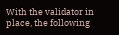With the validator in place, the following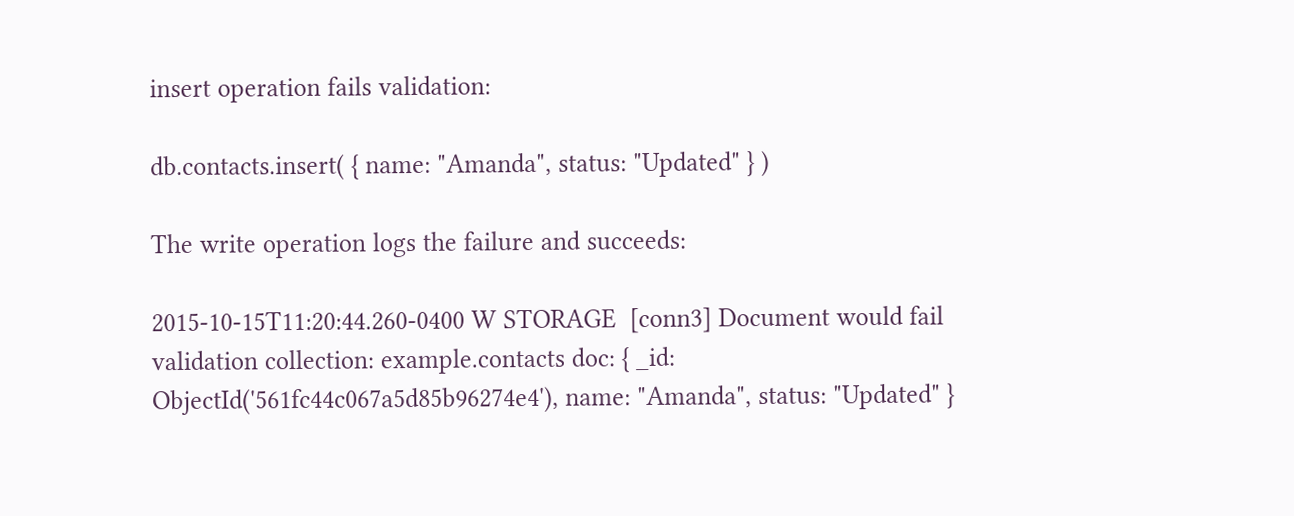insert operation fails validation:

db.contacts.insert( { name: "Amanda", status: "Updated" } )

The write operation logs the failure and succeeds:

2015-10-15T11:20:44.260-0400 W STORAGE  [conn3] Document would fail validation collection: example.contacts doc: { _id: ObjectId('561fc44c067a5d85b96274e4'), name: "Amanda", status: "Updated" }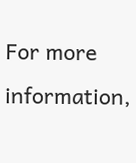For more information,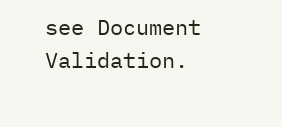see Document Validation.